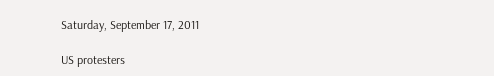Saturday, September 17, 2011

US protesters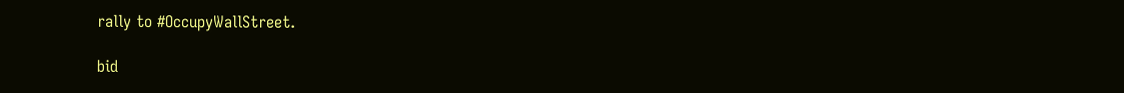rally to #OccupyWallStreet.

bid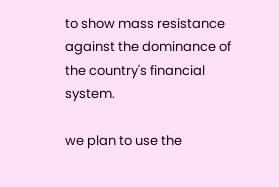to show mass resistance against the dominance of the country's financial system.

we plan to use the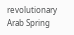revolutionary Arab Spring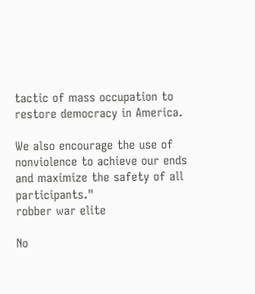tactic of mass occupation to restore democracy in America.

We also encourage the use of nonviolence to achieve our ends and maximize the safety of all participants."
robber war elite

No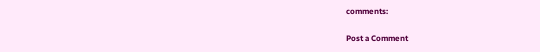comments:

Post a Comment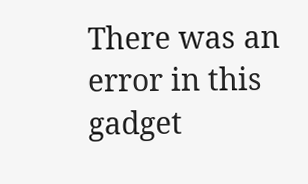There was an error in this gadget